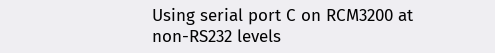Using serial port C on RCM3200 at non-RS232 levels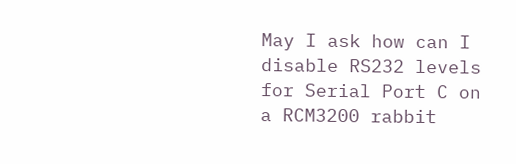May I ask how can I disable RS232 levels for Serial Port C on a RCM3200 rabbit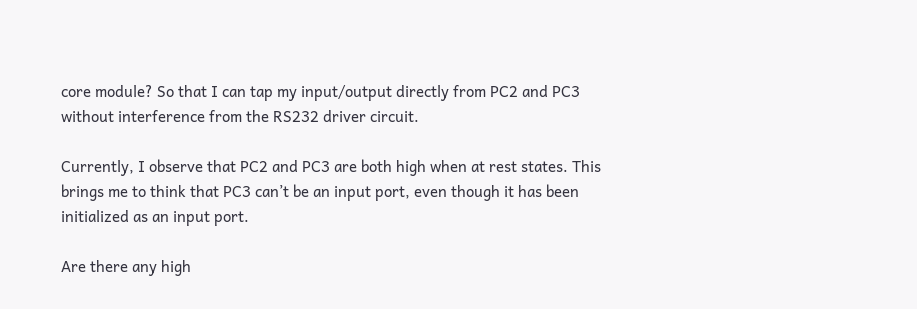core module? So that I can tap my input/output directly from PC2 and PC3 without interference from the RS232 driver circuit.

Currently, I observe that PC2 and PC3 are both high when at rest states. This brings me to think that PC3 can’t be an input port, even though it has been initialized as an input port.

Are there any high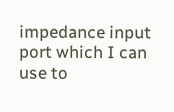impedance input port which I can use to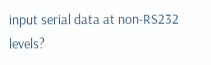input serial data at non-RS232 levels?